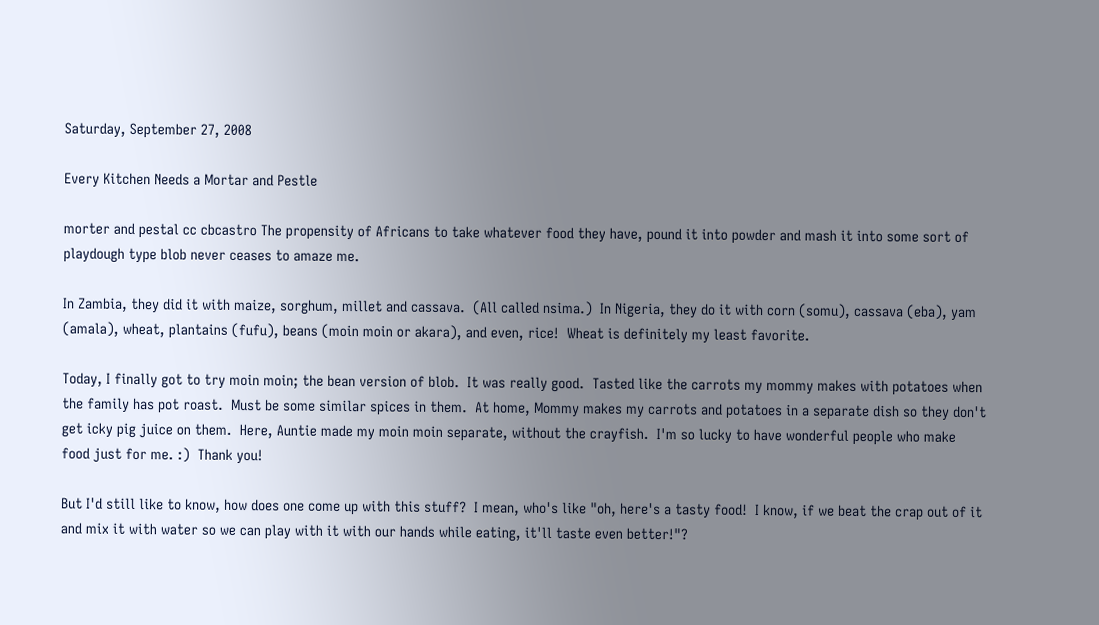Saturday, September 27, 2008

Every Kitchen Needs a Mortar and Pestle

morter and pestal cc cbcastro The propensity of Africans to take whatever food they have, pound it into powder and mash it into some sort of playdough type blob never ceases to amaze me.

In Zambia, they did it with maize, sorghum, millet and cassava.  (All called nsima.)  In Nigeria, they do it with corn (somu), cassava (eba), yam (amala), wheat, plantains (fufu), beans (moin moin or akara), and even, rice!  Wheat is definitely my least favorite.

Today, I finally got to try moin moin; the bean version of blob.  It was really good.  Tasted like the carrots my mommy makes with potatoes when the family has pot roast.  Must be some similar spices in them.  At home, Mommy makes my carrots and potatoes in a separate dish so they don't get icky pig juice on them.  Here, Auntie made my moin moin separate, without the crayfish.  I'm so lucky to have wonderful people who make food just for me. :)  Thank you!

But I'd still like to know, how does one come up with this stuff?  I mean, who's like "oh, here's a tasty food!  I know, if we beat the crap out of it and mix it with water so we can play with it with our hands while eating, it'll taste even better!"?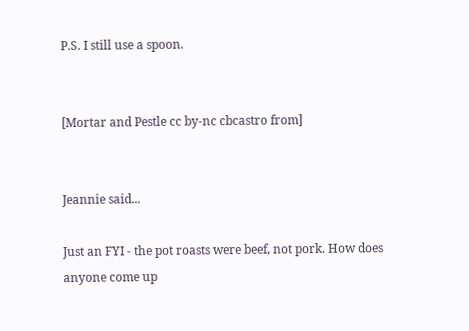P.S. I still use a spoon.


[Mortar and Pestle cc by-nc cbcastro from]


Jeannie said...

Just an FYI - the pot roasts were beef, not pork. How does anyone come up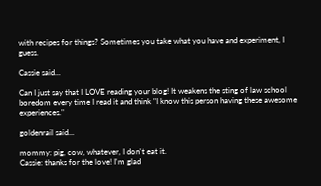with recipes for things? Sometimes you take what you have and experiment, I guess.

Cassie said...

Can I just say that I LOVE reading your blog! It weakens the sting of law school boredom every time I read it and think "I know this person having these awesome experiences."

goldenrail said...

mommy: pig, cow, whatever, I don't eat it.
Cassie: thanks for the love! I'm glad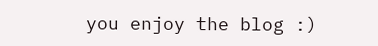you enjoy the blog :)